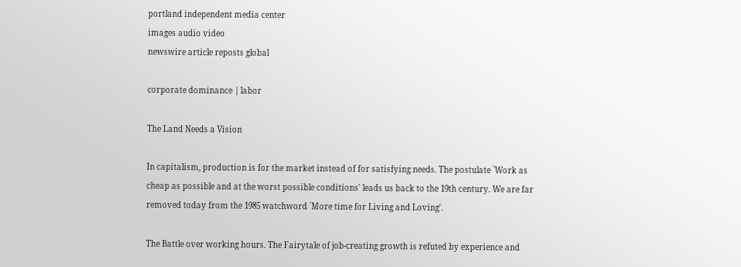portland independent media center
images audio video
newswire article reposts global

corporate dominance | labor

The Land Needs a Vision

In capitalism, production is for the market instead of for satisfying needs. The postulate `Work as cheap as possible and at the worst possible conditions' leads us back to the 19th century. We are far removed today from the 1985 watchword `More time for Living and Loving'.

The Battle over working hours. The Fairytale of job-creating growth is refuted by experience and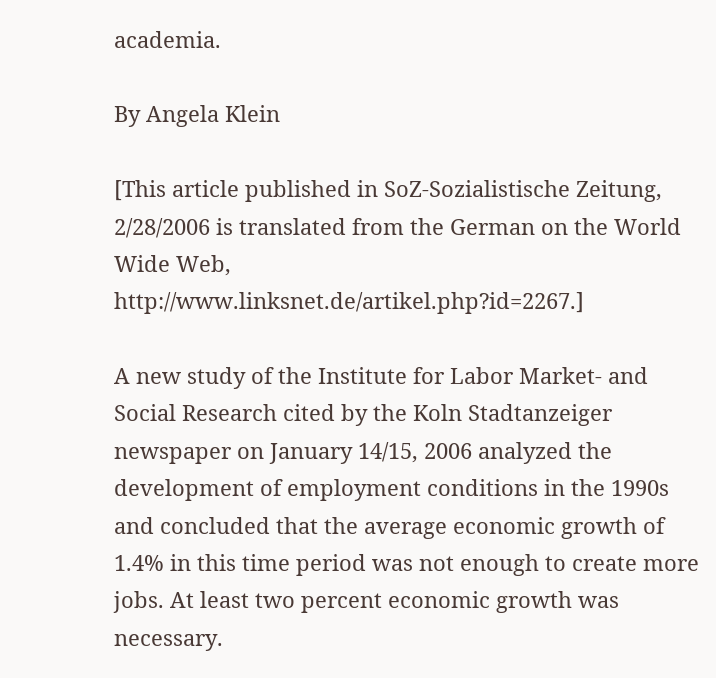academia.

By Angela Klein

[This article published in SoZ-Sozialistische Zeitung, 2/28/2006 is translated from the German on the World Wide Web,  http://www.linksnet.de/artikel.php?id=2267.]

A new study of the Institute for Labor Market- and Social Research cited by the Koln Stadtanzeiger newspaper on January 14/15, 2006 analyzed the development of employment conditions in the 1990s and concluded that the average economic growth of 1.4% in this time period was not enough to create more jobs. At least two percent economic growth was necessary.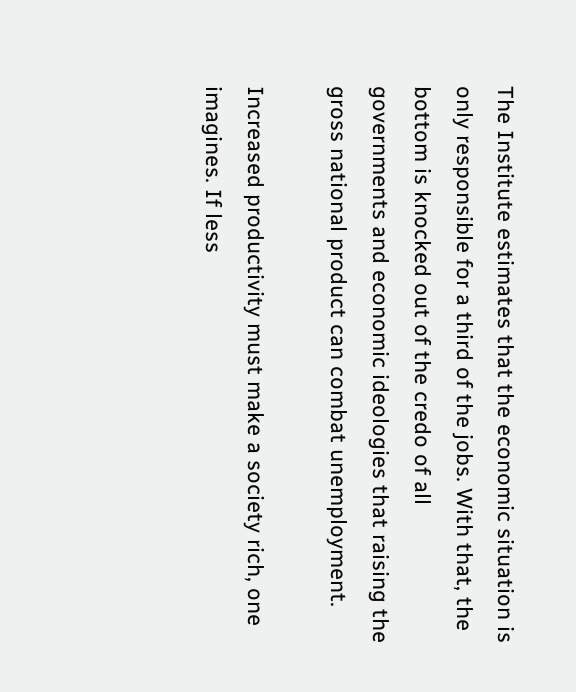The Institute estimates that the economic situation is only responsible for a third of the jobs. With that, the bottom is knocked out of the credo of all governments and economic ideologies that raising the gross national product can combat unemployment.

Increased productivity must make a society rich, one imagines. If less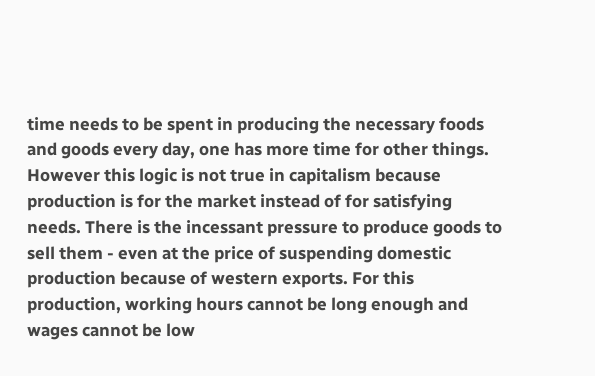time needs to be spent in producing the necessary foods and goods every day, one has more time for other things. However this logic is not true in capitalism because production is for the market instead of for satisfying needs. There is the incessant pressure to produce goods to sell them - even at the price of suspending domestic production because of western exports. For this production, working hours cannot be long enough and wages cannot be low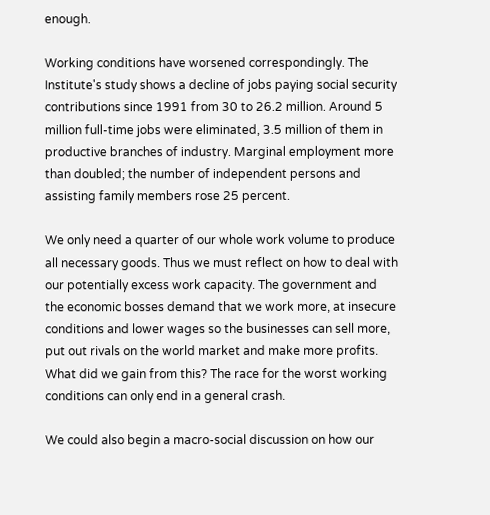enough.

Working conditions have worsened correspondingly. The Institute's study shows a decline of jobs paying social security contributions since 1991 from 30 to 26.2 million. Around 5 million full-time jobs were eliminated, 3.5 million of them in productive branches of industry. Marginal employment more than doubled; the number of independent persons and assisting family members rose 25 percent.

We only need a quarter of our whole work volume to produce all necessary goods. Thus we must reflect on how to deal with our potentially excess work capacity. The government and the economic bosses demand that we work more, at insecure conditions and lower wages so the businesses can sell more, put out rivals on the world market and make more profits. What did we gain from this? The race for the worst working conditions can only end in a general crash.

We could also begin a macro-social discussion on how our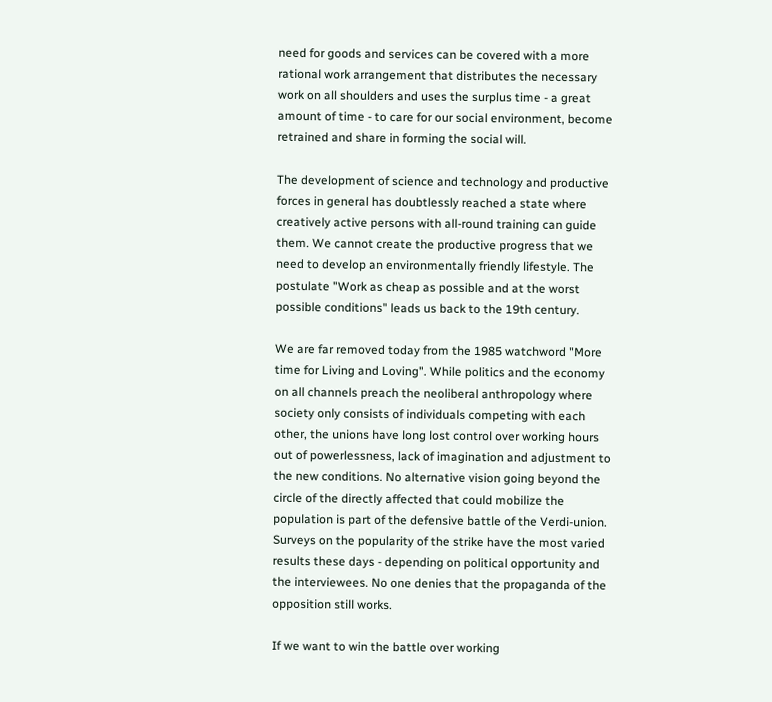need for goods and services can be covered with a more rational work arrangement that distributes the necessary work on all shoulders and uses the surplus time - a great amount of time - to care for our social environment, become retrained and share in forming the social will.

The development of science and technology and productive forces in general has doubtlessly reached a state where creatively active persons with all-round training can guide them. We cannot create the productive progress that we need to develop an environmentally friendly lifestyle. The postulate "Work as cheap as possible and at the worst possible conditions" leads us back to the 19th century.

We are far removed today from the 1985 watchword "More time for Living and Loving". While politics and the economy on all channels preach the neoliberal anthropology where society only consists of individuals competing with each other, the unions have long lost control over working hours out of powerlessness, lack of imagination and adjustment to the new conditions. No alternative vision going beyond the circle of the directly affected that could mobilize the population is part of the defensive battle of the Verdi-union. Surveys on the popularity of the strike have the most varied results these days - depending on political opportunity and the interviewees. No one denies that the propaganda of the opposition still works.

If we want to win the battle over working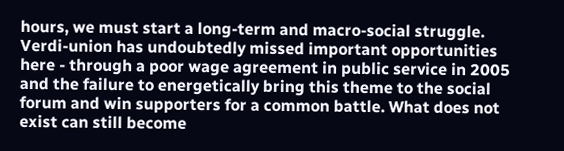hours, we must start a long-term and macro-social struggle. Verdi-union has undoubtedly missed important opportunities here - through a poor wage agreement in public service in 2005 and the failure to energetically bring this theme to the social forum and win supporters for a common battle. What does not exist can still become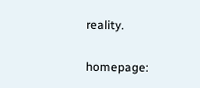reality.

homepage: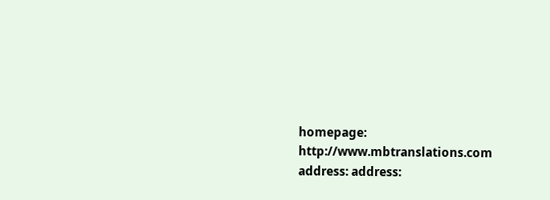homepage: http://www.mbtranslations.com
address: address: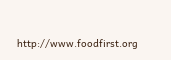http://www.foodfirst.org